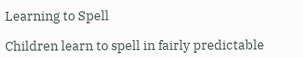Learning to Spell

Children learn to spell in fairly predictable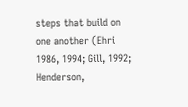steps that build on one another (Ehri 1986, 1994; Gill, 1992; Henderson,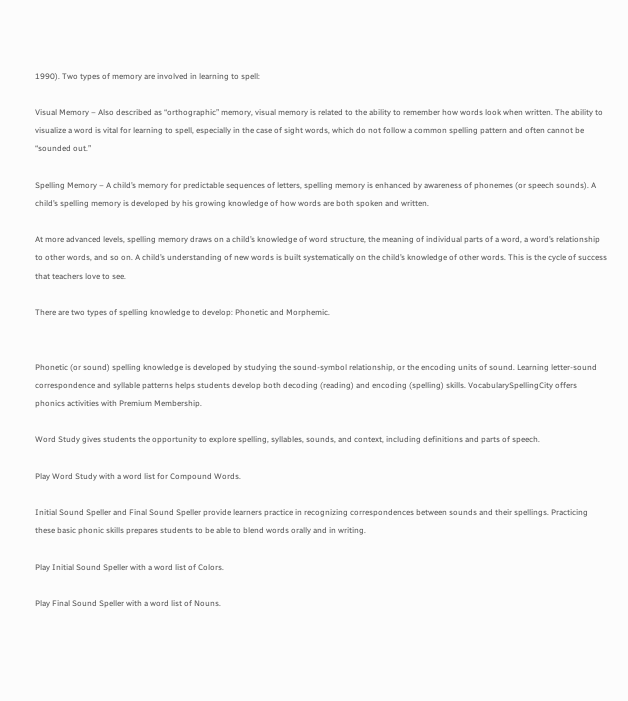1990). Two types of memory are involved in learning to spell:

Visual Memory – Also described as “orthographic” memory, visual memory is related to the ability to remember how words look when written. The ability to visualize a word is vital for learning to spell, especially in the case of sight words, which do not follow a common spelling pattern and often cannot be “sounded out.”

Spelling Memory – A child’s memory for predictable sequences of letters, spelling memory is enhanced by awareness of phonemes (or speech sounds). A child’s spelling memory is developed by his growing knowledge of how words are both spoken and written.

At more advanced levels, spelling memory draws on a child’s knowledge of word structure, the meaning of individual parts of a word, a word’s relationship to other words, and so on. A child’s understanding of new words is built systematically on the child’s knowledge of other words. This is the cycle of success that teachers love to see.

There are two types of spelling knowledge to develop: Phonetic and Morphemic.


Phonetic (or sound) spelling knowledge is developed by studying the sound-symbol relationship, or the encoding units of sound. Learning letter-sound correspondence and syllable patterns helps students develop both decoding (reading) and encoding (spelling) skills. VocabularySpellingCity offers phonics activities with Premium Membership.

Word Study gives students the opportunity to explore spelling, syllables, sounds, and context, including definitions and parts of speech.

Play Word Study with a word list for Compound Words.

Initial Sound Speller and Final Sound Speller provide learners practice in recognizing correspondences between sounds and their spellings. Practicing these basic phonic skills prepares students to be able to blend words orally and in writing.

Play Initial Sound Speller with a word list of Colors.

Play Final Sound Speller with a word list of Nouns.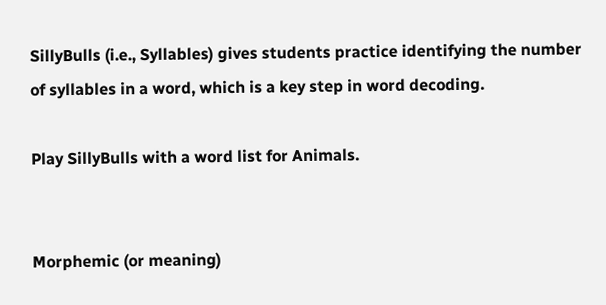SillyBulls (i.e., Syllables) gives students practice identifying the number of syllables in a word, which is a key step in word decoding.

Play SillyBulls with a word list for Animals.


Morphemic (or meaning)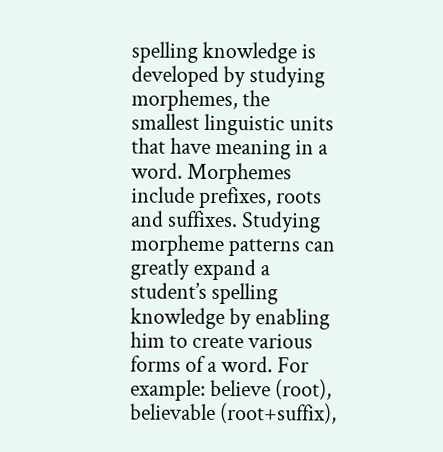spelling knowledge is developed by studying morphemes, the smallest linguistic units that have meaning in a word. Morphemes include prefixes, roots and suffixes. Studying morpheme patterns can greatly expand a student’s spelling knowledge by enabling him to create various forms of a word. For example: believe (root), believable (root+suffix),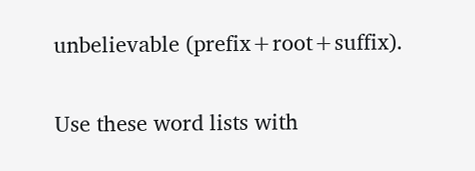unbelievable (prefix+root+suffix).

Use these word lists with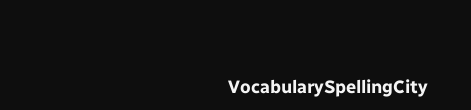VocabularySpellingCity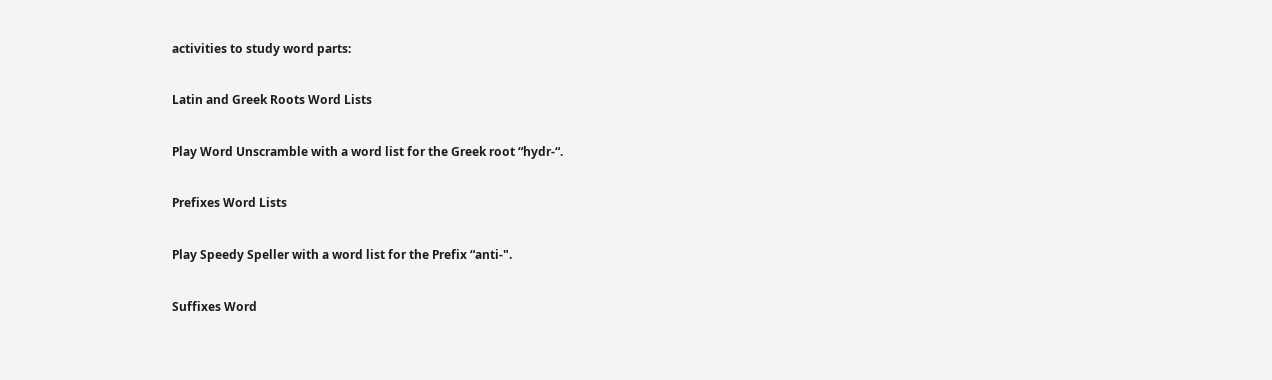activities to study word parts:

Latin and Greek Roots Word Lists

Play Word Unscramble with a word list for the Greek root “hydr-“.

Prefixes Word Lists

Play Speedy Speller with a word list for the Prefix “anti-".

Suffixes Word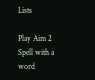Lists

Play Aim 2 Spell with a word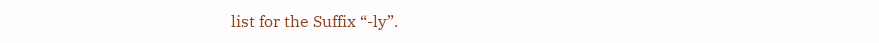list for the Suffix “-ly”.